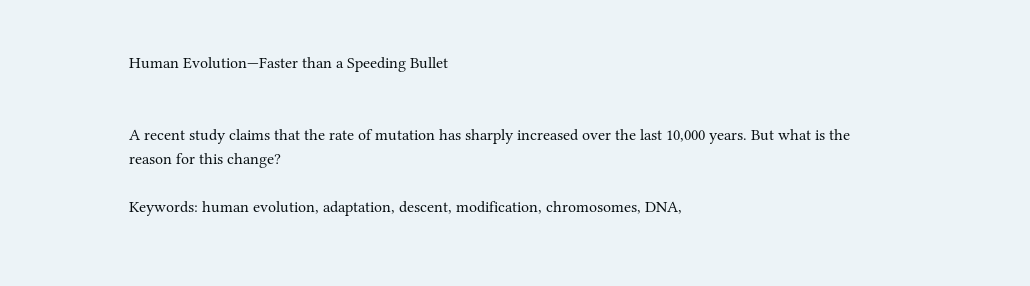Human Evolution—Faster than a Speeding Bullet


A recent study claims that the rate of mutation has sharply increased over the last 10,000 years. But what is the reason for this change?

Keywords: human evolution, adaptation, descent, modification, chromosomes, DNA,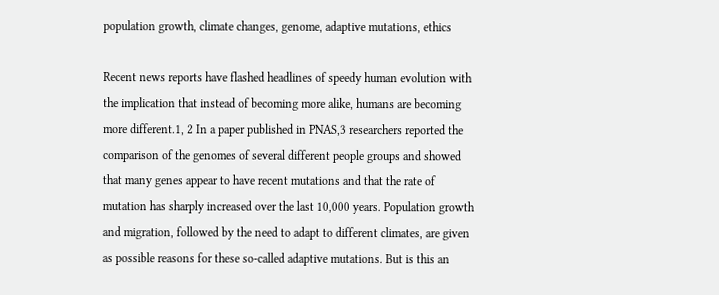population growth, climate changes, genome, adaptive mutations, ethics

Recent news reports have flashed headlines of speedy human evolution with the implication that instead of becoming more alike, humans are becoming more different.1, 2 In a paper published in PNAS,3 researchers reported the comparison of the genomes of several different people groups and showed that many genes appear to have recent mutations and that the rate of mutation has sharply increased over the last 10,000 years. Population growth and migration, followed by the need to adapt to different climates, are given as possible reasons for these so-called adaptive mutations. But is this an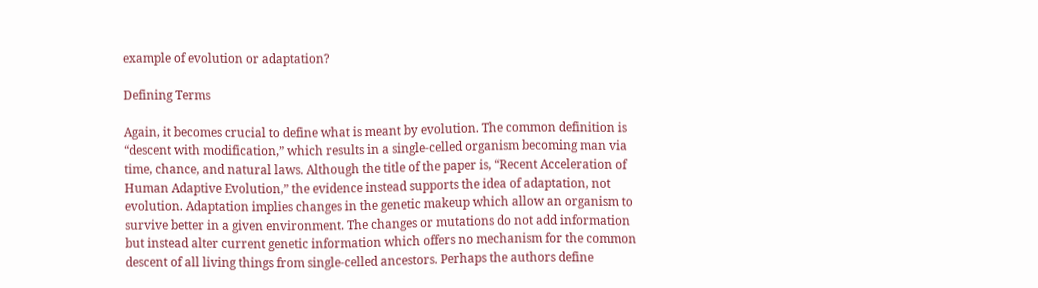example of evolution or adaptation?

Defining Terms

Again, it becomes crucial to define what is meant by evolution. The common definition is “descent with modification,” which results in a single-celled organism becoming man via time, chance, and natural laws. Although the title of the paper is, “Recent Acceleration of Human Adaptive Evolution,” the evidence instead supports the idea of adaptation, not evolution. Adaptation implies changes in the genetic makeup which allow an organism to survive better in a given environment. The changes or mutations do not add information but instead alter current genetic information which offers no mechanism for the common descent of all living things from single-celled ancestors. Perhaps the authors define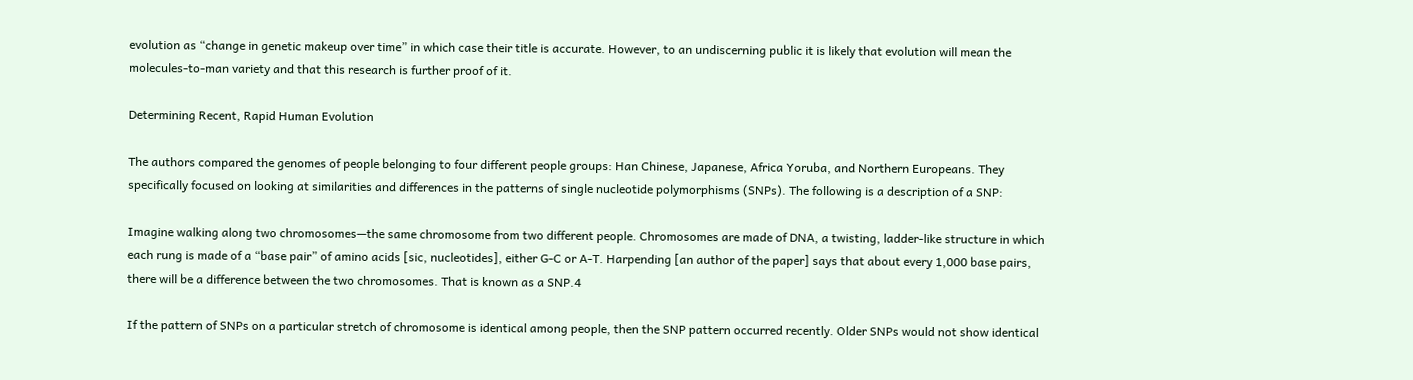evolution as “change in genetic makeup over time” in which case their title is accurate. However, to an undiscerning public it is likely that evolution will mean the molecules-to-man variety and that this research is further proof of it.

Determining Recent, Rapid Human Evolution

The authors compared the genomes of people belonging to four different people groups: Han Chinese, Japanese, Africa Yoruba, and Northern Europeans. They specifically focused on looking at similarities and differences in the patterns of single nucleotide polymorphisms (SNPs). The following is a description of a SNP:

Imagine walking along two chromosomes—the same chromosome from two different people. Chromosomes are made of DNA, a twisting, ladder-like structure in which each rung is made of a “base pair” of amino acids [sic, nucleotides], either G-C or A-T. Harpending [an author of the paper] says that about every 1,000 base pairs, there will be a difference between the two chromosomes. That is known as a SNP.4

If the pattern of SNPs on a particular stretch of chromosome is identical among people, then the SNP pattern occurred recently. Older SNPs would not show identical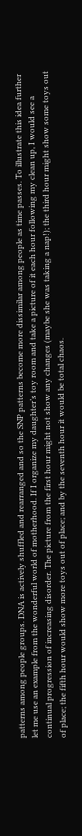patterns among people groups. DNA is actively shuffled and rearranged and so the SNP patterns become more dissimilar among people as time passes. To illustrate this idea further let me use an example from the wonderful world of motherhood. If I organize my daughter’s toy room and take a picture of it each hour following my clean up, I would see a continual progression of increasing disorder. The picture from the first hour might not show any changes (maybe she was taking a nap!); the third hour might show some toys out of place; the fifth hour would show more toys out of place; and by the seventh hour it would be total chaos.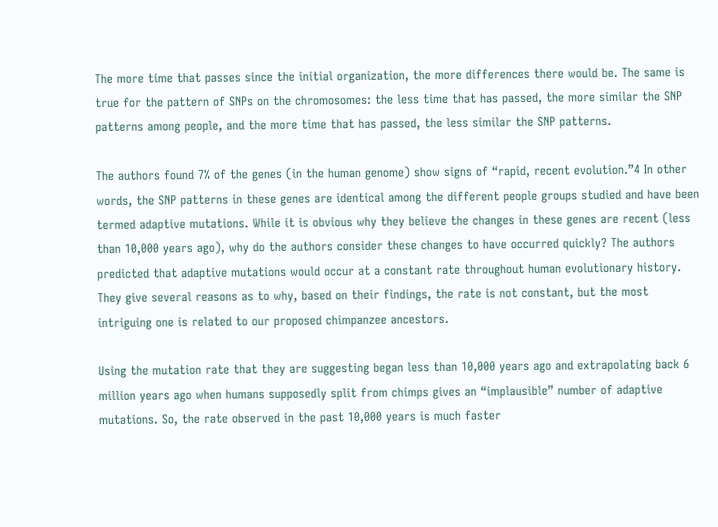The more time that passes since the initial organization, the more differences there would be. The same is true for the pattern of SNPs on the chromosomes: the less time that has passed, the more similar the SNP patterns among people, and the more time that has passed, the less similar the SNP patterns.

The authors found 7% of the genes (in the human genome) show signs of “rapid, recent evolution.”4 In other words, the SNP patterns in these genes are identical among the different people groups studied and have been termed adaptive mutations. While it is obvious why they believe the changes in these genes are recent (less than 10,000 years ago), why do the authors consider these changes to have occurred quickly? The authors predicted that adaptive mutations would occur at a constant rate throughout human evolutionary history. They give several reasons as to why, based on their findings, the rate is not constant, but the most intriguing one is related to our proposed chimpanzee ancestors.

Using the mutation rate that they are suggesting began less than 10,000 years ago and extrapolating back 6 million years ago when humans supposedly split from chimps gives an “implausible” number of adaptive mutations. So, the rate observed in the past 10,000 years is much faster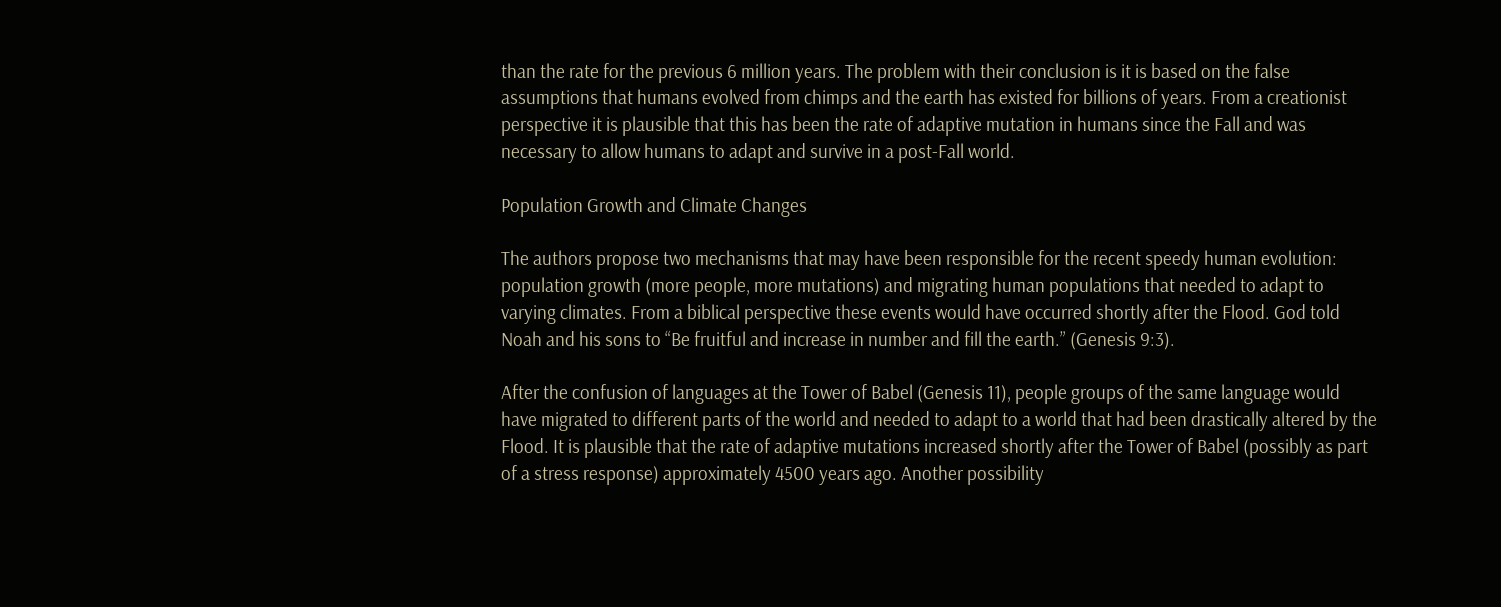than the rate for the previous 6 million years. The problem with their conclusion is it is based on the false assumptions that humans evolved from chimps and the earth has existed for billions of years. From a creationist perspective it is plausible that this has been the rate of adaptive mutation in humans since the Fall and was necessary to allow humans to adapt and survive in a post-Fall world.

Population Growth and Climate Changes

The authors propose two mechanisms that may have been responsible for the recent speedy human evolution: population growth (more people, more mutations) and migrating human populations that needed to adapt to varying climates. From a biblical perspective these events would have occurred shortly after the Flood. God told Noah and his sons to “Be fruitful and increase in number and fill the earth.” (Genesis 9:3).

After the confusion of languages at the Tower of Babel (Genesis 11), people groups of the same language would have migrated to different parts of the world and needed to adapt to a world that had been drastically altered by the Flood. It is plausible that the rate of adaptive mutations increased shortly after the Tower of Babel (possibly as part of a stress response) approximately 4500 years ago. Another possibility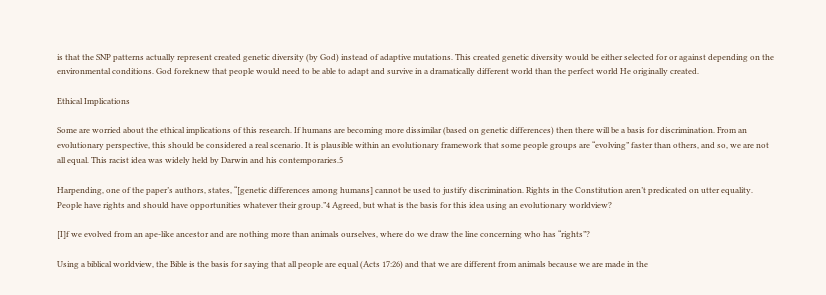is that the SNP patterns actually represent created genetic diversity (by God) instead of adaptive mutations. This created genetic diversity would be either selected for or against depending on the environmental conditions. God foreknew that people would need to be able to adapt and survive in a dramatically different world than the perfect world He originally created.

Ethical Implications

Some are worried about the ethical implications of this research. If humans are becoming more dissimilar (based on genetic differences) then there will be a basis for discrimination. From an evolutionary perspective, this should be considered a real scenario. It is plausible within an evolutionary framework that some people groups are “evolving” faster than others, and so, we are not all equal. This racist idea was widely held by Darwin and his contemporaries.5

Harpending, one of the paper’s authors, states, “[genetic differences among humans] cannot be used to justify discrimination. Rights in the Constitution aren’t predicated on utter equality. People have rights and should have opportunities whatever their group.”4 Agreed, but what is the basis for this idea using an evolutionary worldview?

[I]f we evolved from an ape-like ancestor and are nothing more than animals ourselves, where do we draw the line concerning who has “rights”?

Using a biblical worldview, the Bible is the basis for saying that all people are equal (Acts 17:26) and that we are different from animals because we are made in the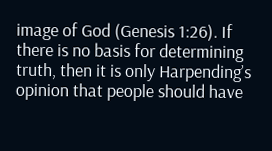image of God (Genesis 1:26). If there is no basis for determining truth, then it is only Harpending’s opinion that people should have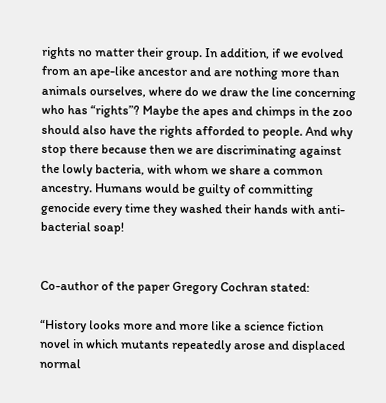rights no matter their group. In addition, if we evolved from an ape-like ancestor and are nothing more than animals ourselves, where do we draw the line concerning who has “rights”? Maybe the apes and chimps in the zoo should also have the rights afforded to people. And why stop there because then we are discriminating against the lowly bacteria, with whom we share a common ancestry. Humans would be guilty of committing genocide every time they washed their hands with anti-bacterial soap!


Co-author of the paper Gregory Cochran stated:

“History looks more and more like a science fiction novel in which mutants repeatedly arose and displaced normal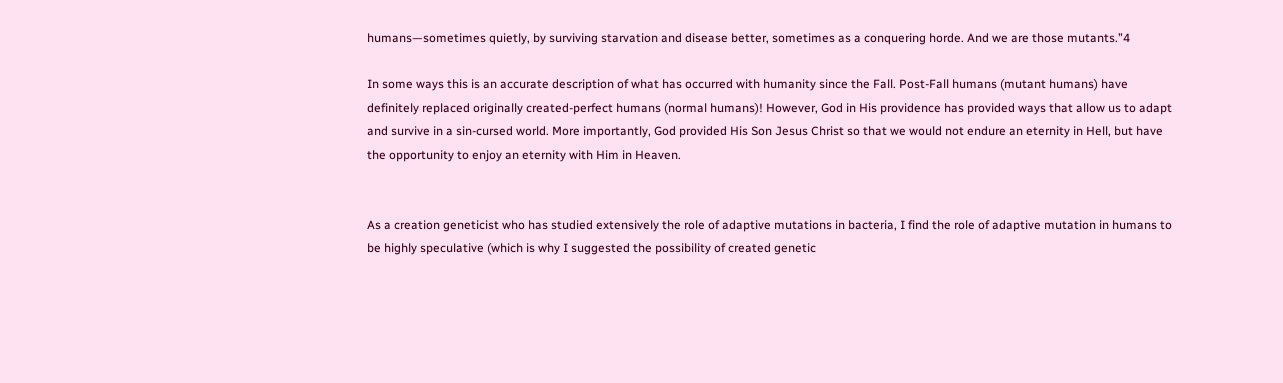humans—sometimes quietly, by surviving starvation and disease better, sometimes as a conquering horde. And we are those mutants.”4

In some ways this is an accurate description of what has occurred with humanity since the Fall. Post-Fall humans (mutant humans) have definitely replaced originally created-perfect humans (normal humans)! However, God in His providence has provided ways that allow us to adapt and survive in a sin-cursed world. More importantly, God provided His Son Jesus Christ so that we would not endure an eternity in Hell, but have the opportunity to enjoy an eternity with Him in Heaven.


As a creation geneticist who has studied extensively the role of adaptive mutations in bacteria, I find the role of adaptive mutation in humans to be highly speculative (which is why I suggested the possibility of created genetic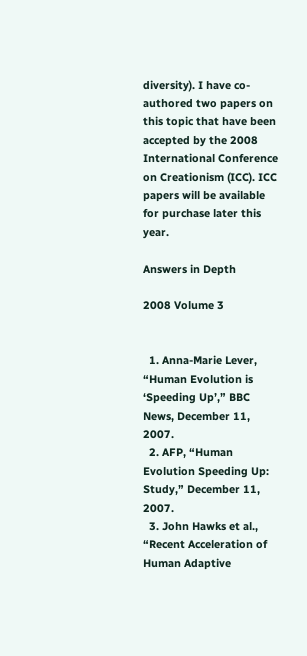diversity). I have co-authored two papers on this topic that have been accepted by the 2008 International Conference on Creationism (ICC). ICC papers will be available for purchase later this year.

Answers in Depth

2008 Volume 3


  1. Anna-Marie Lever, “Human Evolution is ‘Speeding Up’,” BBC News, December 11, 2007.
  2. AFP, “Human Evolution Speeding Up: Study,” December 11, 2007.
  3. John Hawks et al., “Recent Acceleration of Human Adaptive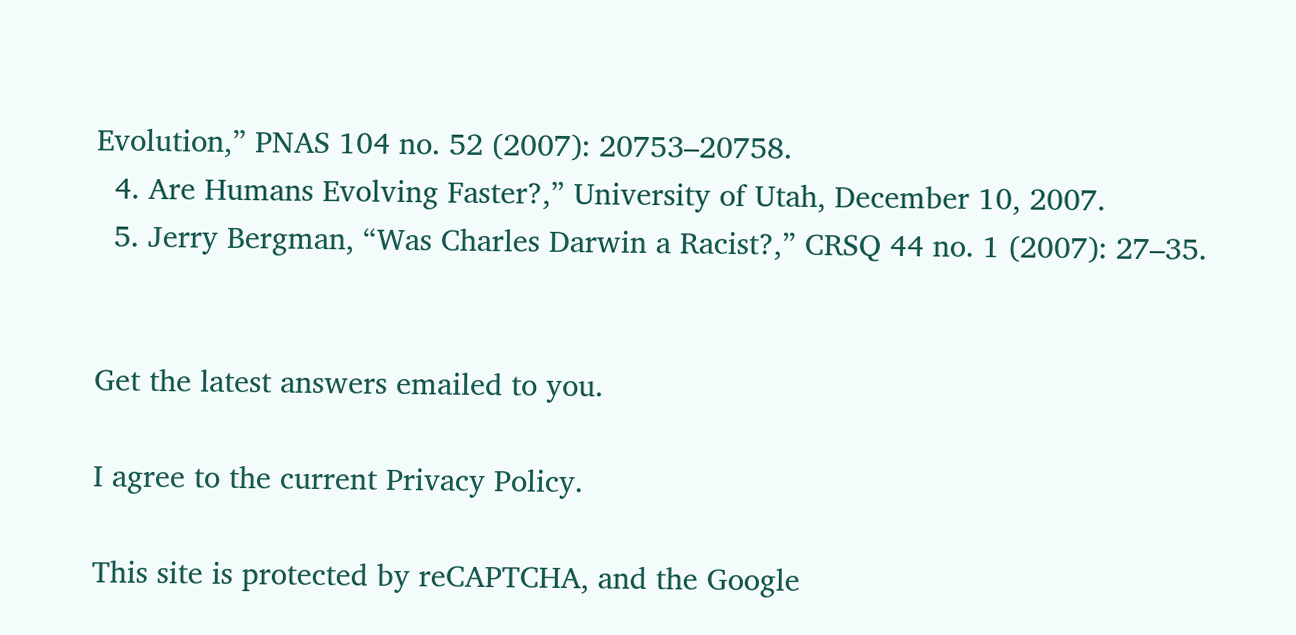Evolution,” PNAS 104 no. 52 (2007): 20753–20758.
  4. Are Humans Evolving Faster?,” University of Utah, December 10, 2007.
  5. Jerry Bergman, “Was Charles Darwin a Racist?,” CRSQ 44 no. 1 (2007): 27–35.


Get the latest answers emailed to you.

I agree to the current Privacy Policy.

This site is protected by reCAPTCHA, and the Google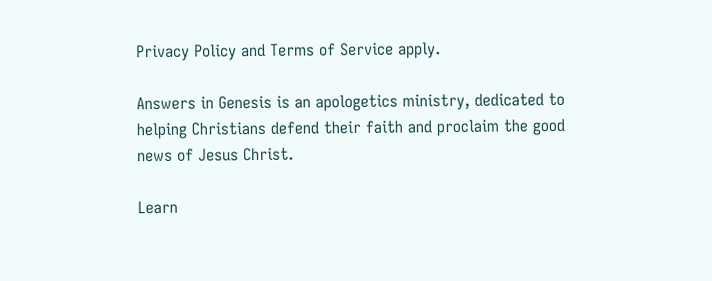Privacy Policy and Terms of Service apply.

Answers in Genesis is an apologetics ministry, dedicated to helping Christians defend their faith and proclaim the good news of Jesus Christ.

Learn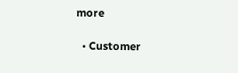more

  • Customer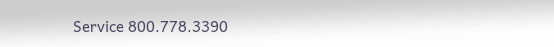Service 800.778.3390